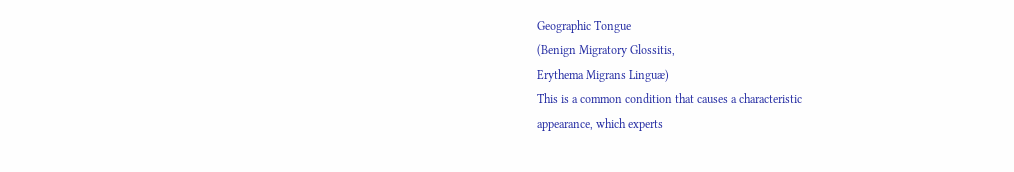Geographic Tongue
(Benign Migratory Glossitis,
Erythema Migrans Linguæ)
This is a common condition that causes a characteristic
appearance, which experts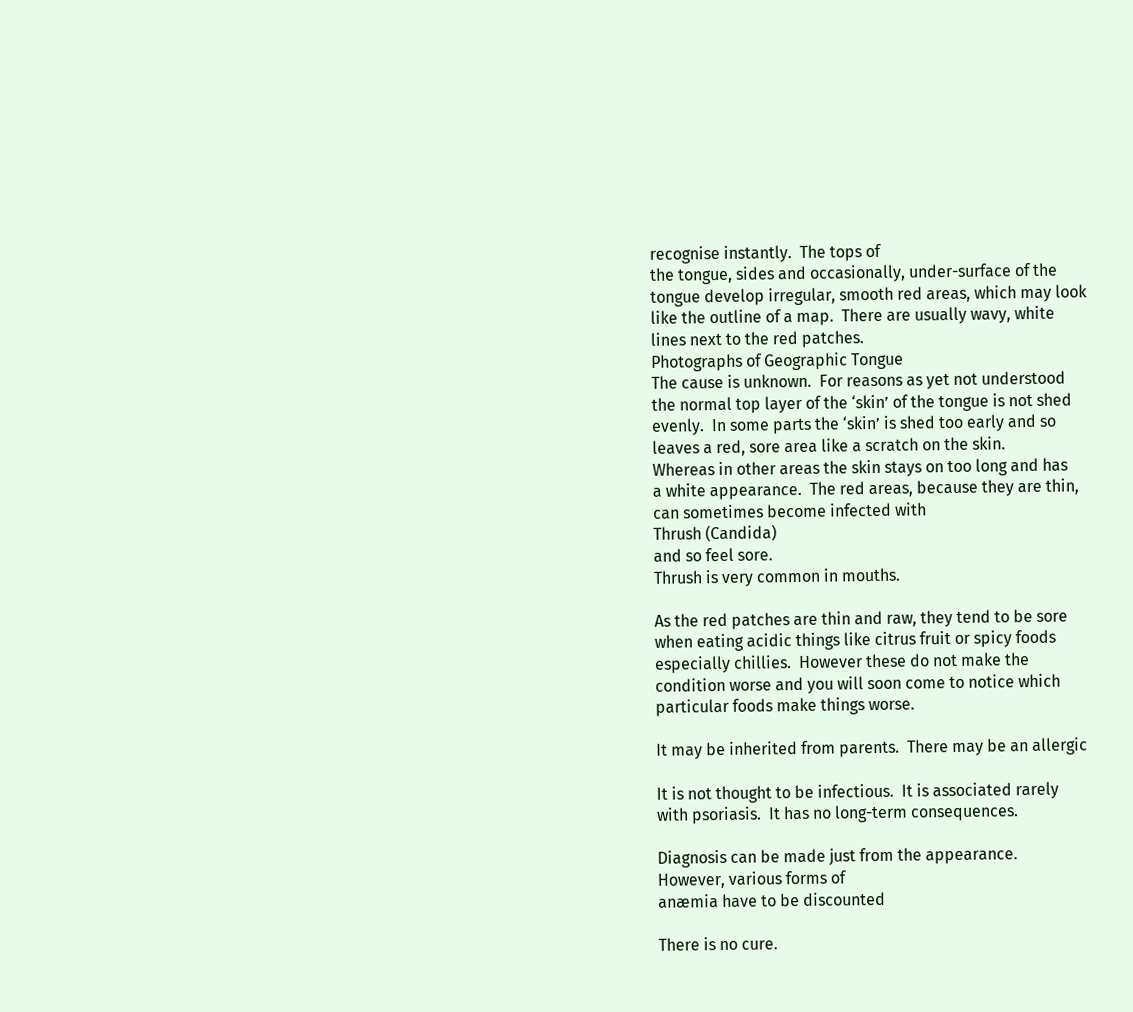recognise instantly.  The tops of
the tongue, sides and occasionally, under-surface of the
tongue develop irregular, smooth red areas, which may look
like the outline of a map.  There are usually wavy, white
lines next to the red patches.
Photographs of Geographic Tongue
The cause is unknown.  For reasons as yet not understood
the normal top layer of the ‘skin’ of the tongue is not shed
evenly.  In some parts the ‘skin’ is shed too early and so
leaves a red, sore area like a scratch on the skin.
Whereas in other areas the skin stays on too long and has
a white appearance.  The red areas, because they are thin,
can sometimes become infected with
Thrush (Candida)
and so feel sore.
Thrush is very common in mouths.

As the red patches are thin and raw, they tend to be sore
when eating acidic things like citrus fruit or spicy foods
especially chillies.  However these do not make the
condition worse and you will soon come to notice which
particular foods make things worse.

It may be inherited from parents.  There may be an allergic

It is not thought to be infectious.  It is associated rarely
with psoriasis.  It has no long-term consequences.

Diagnosis can be made just from the appearance.
However, various forms of
anæmia have to be discounted

There is no cure.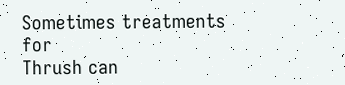Sometimes treatments for
Thrush can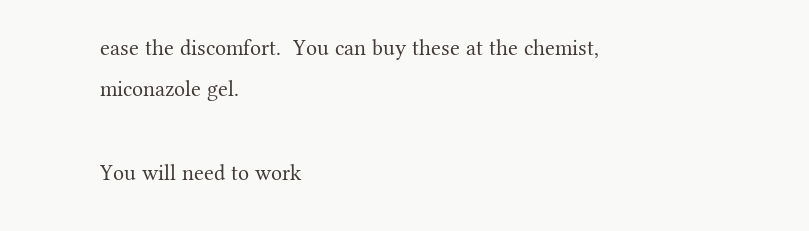ease the discomfort.  You can buy these at the chemist,
miconazole gel.

You will need to work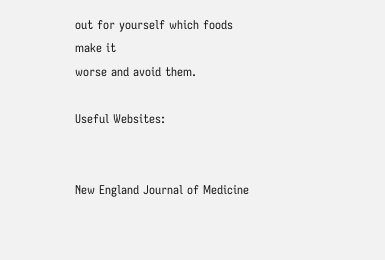out for yourself which foods make it
worse and avoid them.

Useful Websites:


New England Journal of Medicine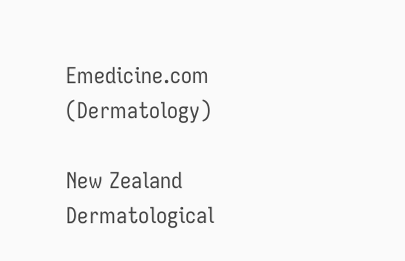Emedicine.com (Dermatology)

New Zealand Dermatological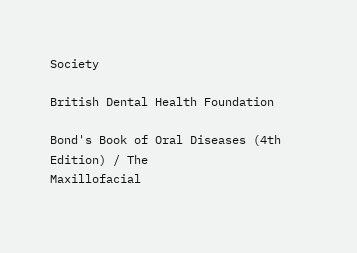Society

British Dental Health Foundation

Bond's Book of Oral Diseases (4th Edition) / The
Maxillofacial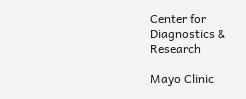Center for Diagnostics & Research

Mayo Clinic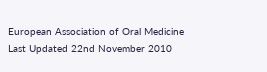European Association of Oral Medicine
Last Updated 22nd November 2010